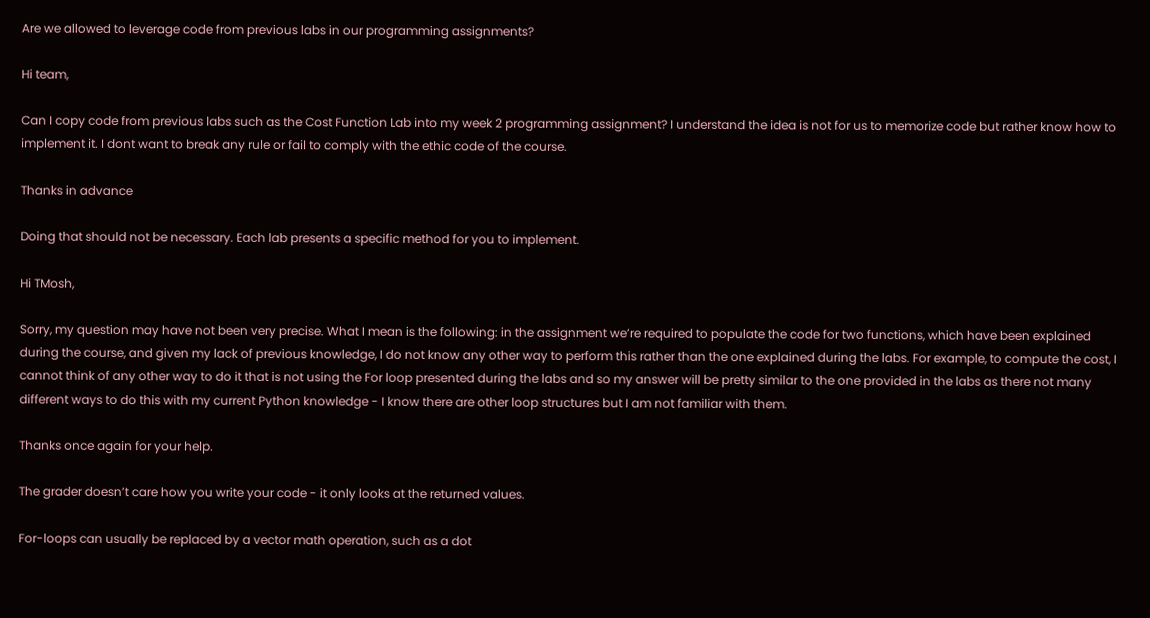Are we allowed to leverage code from previous labs in our programming assignments?

Hi team,

Can I copy code from previous labs such as the Cost Function Lab into my week 2 programming assignment? I understand the idea is not for us to memorize code but rather know how to implement it. I dont want to break any rule or fail to comply with the ethic code of the course.

Thanks in advance

Doing that should not be necessary. Each lab presents a specific method for you to implement.

Hi TMosh,

Sorry, my question may have not been very precise. What I mean is the following: in the assignment we’re required to populate the code for two functions, which have been explained during the course, and given my lack of previous knowledge, I do not know any other way to perform this rather than the one explained during the labs. For example, to compute the cost, I cannot think of any other way to do it that is not using the For loop presented during the labs and so my answer will be pretty similar to the one provided in the labs as there not many different ways to do this with my current Python knowledge - I know there are other loop structures but I am not familiar with them.

Thanks once again for your help.

The grader doesn’t care how you write your code - it only looks at the returned values.

For-loops can usually be replaced by a vector math operation, such as a dot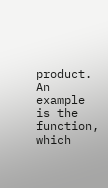product. An example is the function, which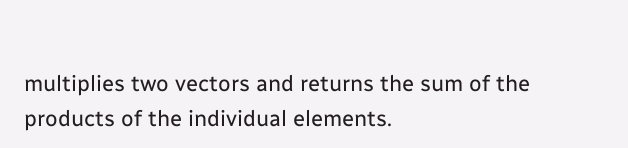multiplies two vectors and returns the sum of the products of the individual elements.